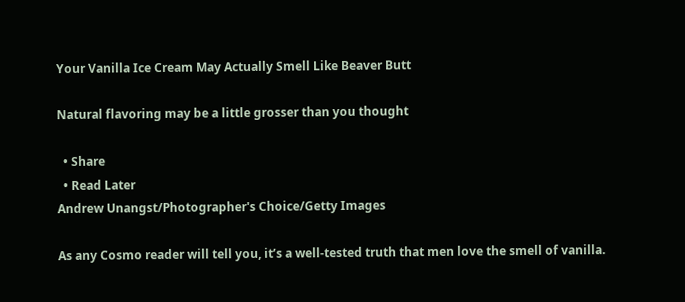Your Vanilla Ice Cream May Actually Smell Like Beaver Butt

Natural flavoring may be a little grosser than you thought

  • Share
  • Read Later
Andrew Unangst/Photographer's Choice/Getty Images

As any Cosmo reader will tell you, it’s a well-tested truth that men love the smell of vanilla.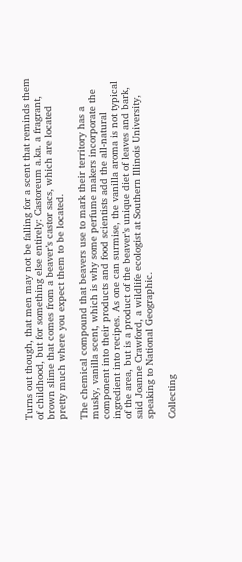Turns out though, that men may not be falling for a scent that reminds them of childhood, but for something else entirely: Castoreum a.ka. a fragrant, brown slime that comes from a beaver’s castor sacs, which are located pretty much where you expect them to be located.

The chemical compound that beavers use to mark their territory has a musky, vanilla scent, which is why some perfume makers incorporate the component into their products and food scientists add the all-natural ingredient into recipes. As one can surmise, the vanilla aroma is not typical of the area, but is a product of the beaver’s unique diet of leaves and bark, said Joanne Crawford, a wildlife ecologist at Southern Illinois University, speaking to National Geographic.

Collecting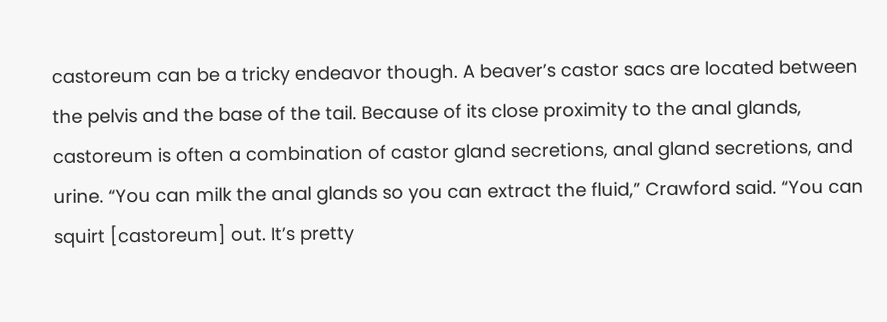castoreum can be a tricky endeavor though. A beaver’s castor sacs are located between the pelvis and the base of the tail. Because of its close proximity to the anal glands, castoreum is often a combination of castor gland secretions, anal gland secretions, and urine. “You can milk the anal glands so you can extract the fluid,” Crawford said. “You can squirt [castoreum] out. It’s pretty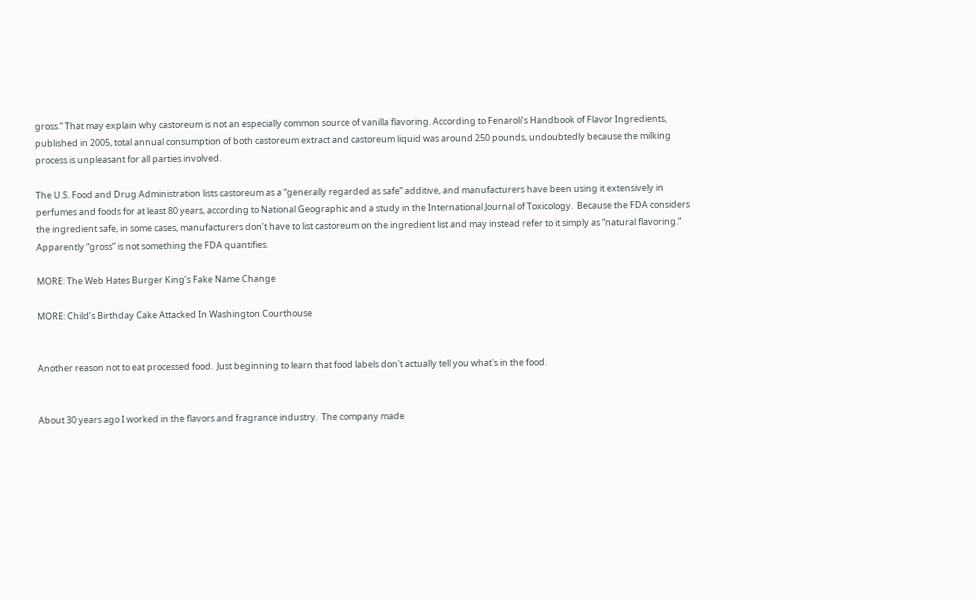gross.” That may explain why castoreum is not an especially common source of vanilla flavoring. According to Fenaroli’s Handbook of Flavor Ingredients, published in 2005, total annual consumption of both castoreum extract and castoreum liquid was around 250 pounds, undoubtedly because the milking process is unpleasant for all parties involved.

The U.S. Food and Drug Administration lists castoreum as a “generally regarded as safe” additive, and manufacturers have been using it extensively in perfumes and foods for at least 80 years, according to National Geographic and a study in the International Journal of Toxicology.  Because the FDA considers the ingredient safe, in some cases, manufacturers don’t have to list castoreum on the ingredient list and may instead refer to it simply as “natural flavoring.”  Apparently “gross” is not something the FDA quantifies.

MORE: The Web Hates Burger King’s Fake Name Change

MORE: Child’s Birthday Cake Attacked In Washington Courthouse


Another reason not to eat processed food.  Just beginning to learn that food labels don't actually tell you what's in the food.


About 30 years ago I worked in the flavors and fragrance industry.  The company made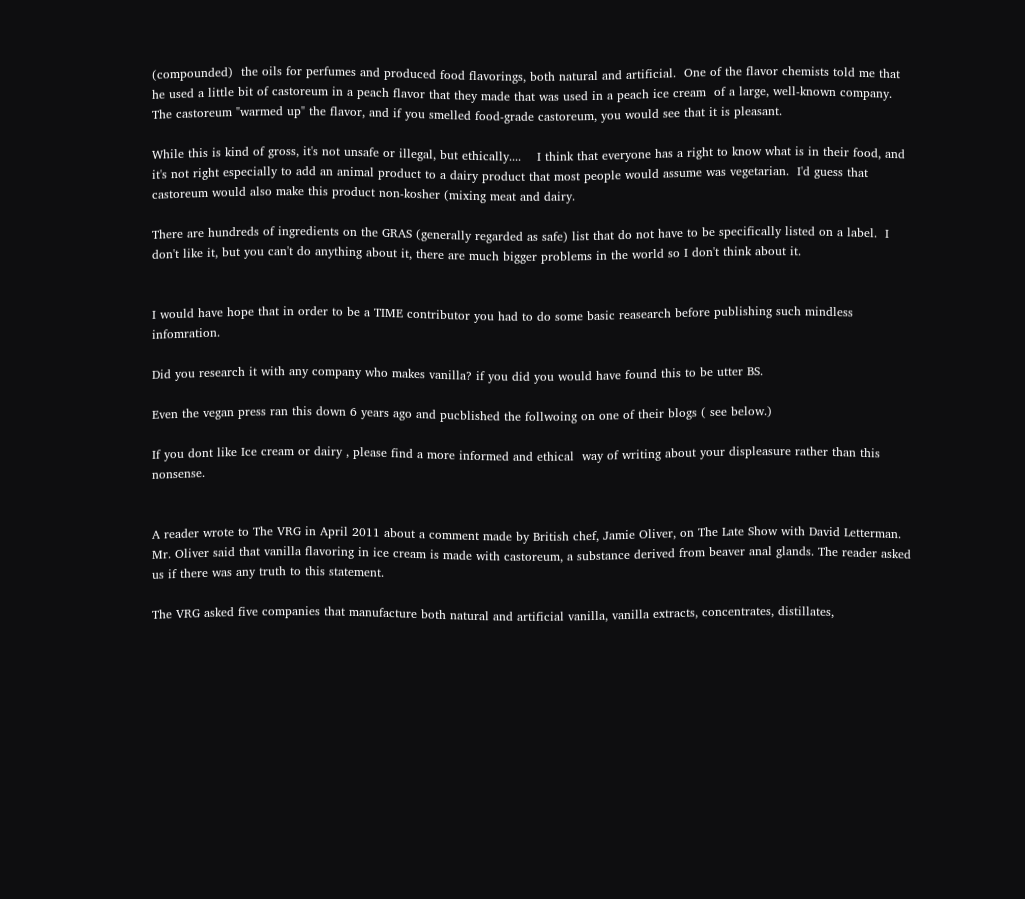(compounded)  the oils for perfumes and produced food flavorings, both natural and artificial.  One of the flavor chemists told me that he used a little bit of castoreum in a peach flavor that they made that was used in a peach ice cream  of a large, well-known company.  The castoreum "warmed up" the flavor, and if you smelled food-grade castoreum, you would see that it is pleasant.

While this is kind of gross, it's not unsafe or illegal, but ethically....    I think that everyone has a right to know what is in their food, and it's not right especially to add an animal product to a dairy product that most people would assume was vegetarian.  I'd guess that castoreum would also make this product non-kosher (mixing meat and dairy.

There are hundreds of ingredients on the GRAS (generally regarded as safe) list that do not have to be specifically listed on a label.  I don't like it, but you can't do anything about it, there are much bigger problems in the world so I don't think about it.


I would have hope that in order to be a TIME contributor you had to do some basic reasearch before publishing such mindless infomration.

Did you research it with any company who makes vanilla? if you did you would have found this to be utter BS.

Even the vegan press ran this down 6 years ago and pucblished the follwoing on one of their blogs ( see below.)

If you dont like Ice cream or dairy , please find a more informed and ethical  way of writing about your displeasure rather than this nonsense.


A reader wrote to The VRG in April 2011 about a comment made by British chef, Jamie Oliver, on The Late Show with David Letterman. Mr. Oliver said that vanilla flavoring in ice cream is made with castoreum, a substance derived from beaver anal glands. The reader asked us if there was any truth to this statement.

The VRG asked five companies that manufacture both natural and artificial vanilla, vanilla extracts, concentrates, distillates,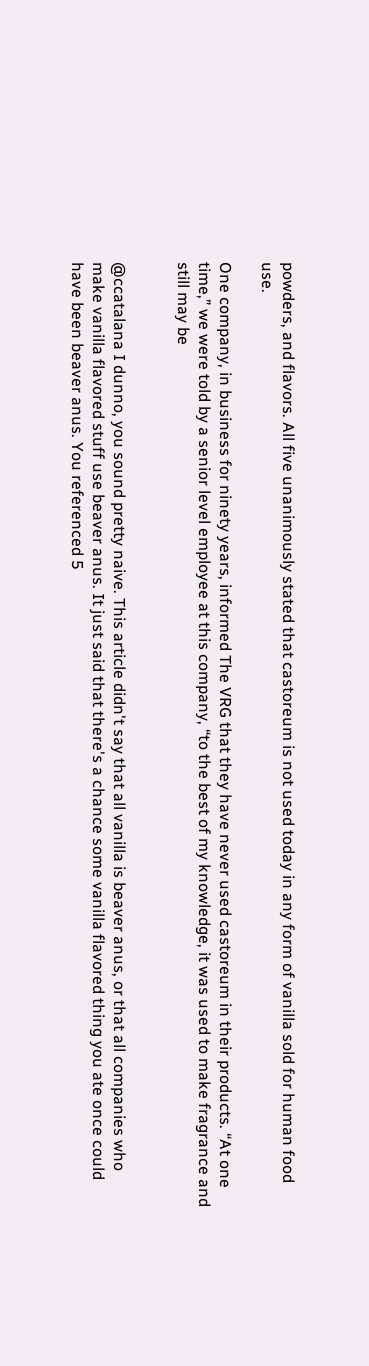powders, and flavors. All five unanimously stated that castoreum is not used today in any form of vanilla sold for human food use.

One company, in business for ninety years, informed The VRG that they have never used castoreum in their products. “At one time,” we were told by a senior level employee at this company, “to the best of my knowledge, it was used to make fragrance and still may be


@ccatalana I dunno, you sound pretty naive. This article didn't say that all vanilla is beaver anus, or that all companies who make vanilla flavored stuff use beaver anus. It just said that there's a chance some vanilla flavored thing you ate once could have been beaver anus. You referenced 5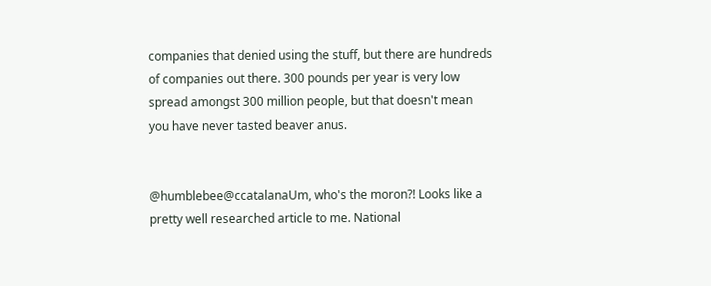companies that denied using the stuff, but there are hundreds of companies out there. 300 pounds per year is very low spread amongst 300 million people, but that doesn't mean you have never tasted beaver anus.


@humblebee@ccatalanaUm, who's the moron?! Looks like a pretty well researched article to me. National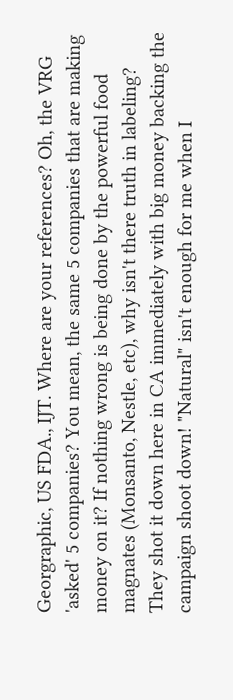Georgraphic, US FDA., IJT. Where are your references? Oh, the VRG 'asked' 5 companies? You mean, the same 5 companies that are making money on it? If nothing wrong is being done by the powerful food magnates (Monsanto, Nestle, etc), why isn't there truth in labeling? They shot it down here in CA immediately with big money backing the campaign shoot down! "Natural" isn't enough for me when I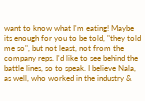want to know what I'm eating! Maybe its enough for you to be told, "they told me so", but not least, not from the company reps. I'd like to see behind the battle lines, so to speak. I believe Nala, as well, who worked in the industry &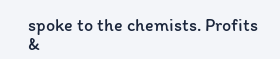spoke to the chemists. Profits &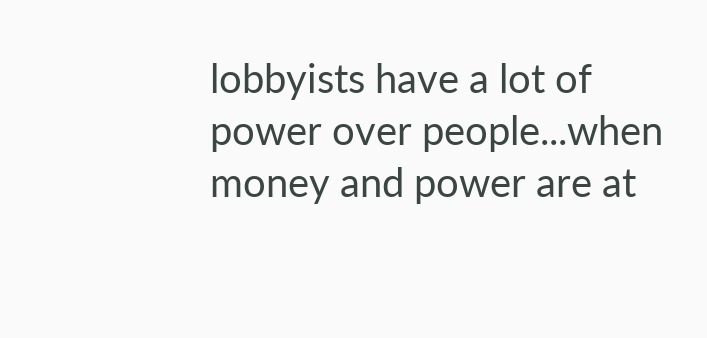lobbyists have a lot of power over people...when money and power are at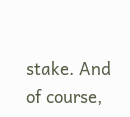stake. And of course,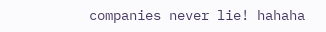companies never lie! hahaha